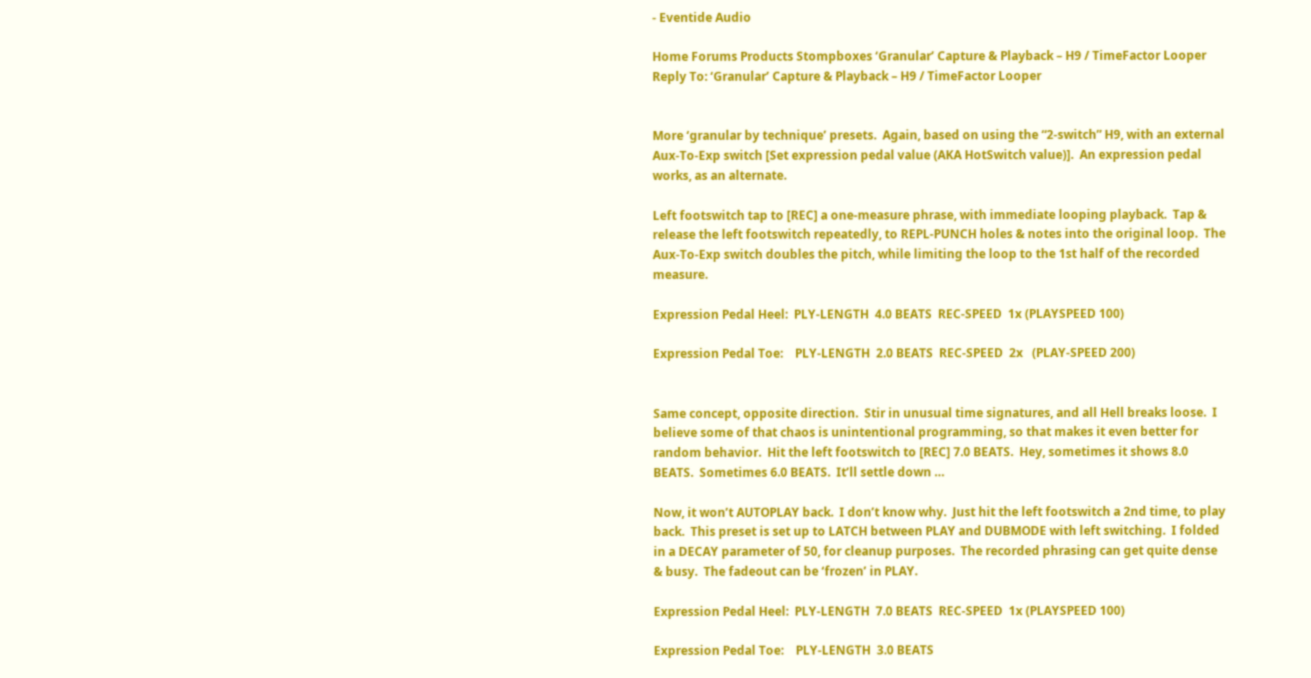- Eventide Audio

Home Forums Products Stompboxes ‘Granular’ Capture & Playback – H9 / TimeFactor Looper Reply To: ‘Granular’ Capture & Playback – H9 / TimeFactor Looper


More ‘granular by technique’ presets.  Again, based on using the “2-switch” H9, with an external Aux-To-Exp switch [Set expression pedal value (AKA HotSwitch value)].  An expression pedal works, as an alternate.

Left footswitch tap to [REC] a one-measure phrase, with immediate looping playback.  Tap & release the left footswitch repeatedly, to REPL-PUNCH holes & notes into the original loop.  The Aux-To-Exp switch doubles the pitch, while limiting the loop to the 1st half of the recorded measure.

Expression Pedal Heel:  PLY-LENGTH  4.0 BEATS  REC-SPEED  1x (PLAYSPEED 100)

Expression Pedal Toe:    PLY-LENGTH  2.0 BEATS  REC-SPEED  2x   (PLAY-SPEED 200)


Same concept, opposite direction.  Stir in unusual time signatures, and all Hell breaks loose.  I believe some of that chaos is unintentional programming, so that makes it even better for random behavior.  Hit the left footswitch to [REC] 7.0 BEATS.  Hey, sometimes it shows 8.0 BEATS.  Sometimes 6.0 BEATS.  It’ll settle down …

Now, it won’t AUTOPLAY back.  I don’t know why.  Just hit the left footswitch a 2nd time, to play back.  This preset is set up to LATCH between PLAY and DUBMODE with left switching.  I folded in a DECAY parameter of 50, for cleanup purposes.  The recorded phrasing can get quite dense & busy.  The fadeout can be ‘frozen’ in PLAY.

Expression Pedal Heel:  PLY-LENGTH  7.0 BEATS  REC-SPEED  1x (PLAYSPEED 100)

Expression Pedal Toe:    PLY-LENGTH  3.0 BEATS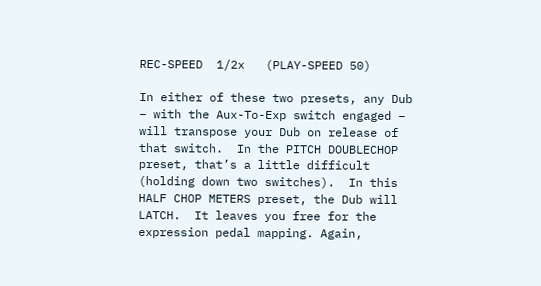REC-SPEED  1/2x   (PLAY-SPEED 50)

In either of these two presets, any Dub – with the Aux-To-Exp switch engaged – will transpose your Dub on release of that switch.  In the PITCH DOUBLECHOP preset, that’s a little difficult (holding down two switches).  In this HALF CHOP METERS preset, the Dub will LATCH.  It leaves you free for the expression pedal mapping. Again,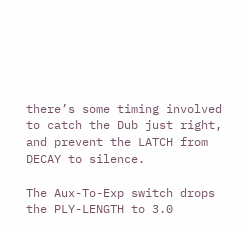there’s some timing involved to catch the Dub just right, and prevent the LATCH from DECAY to silence.

The Aux-To-Exp switch drops the PLY-LENGTH to 3.0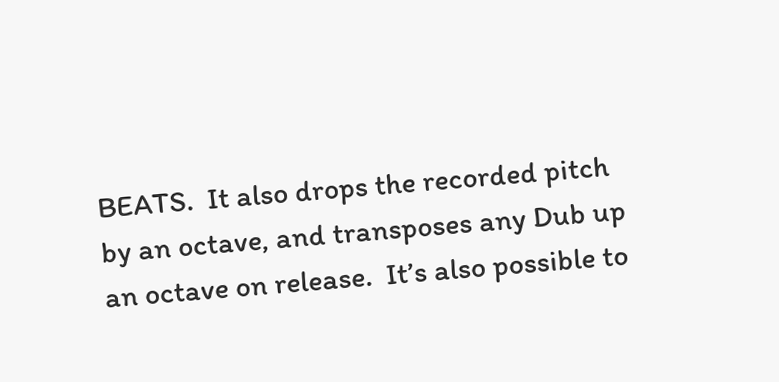BEATS.  It also drops the recorded pitch by an octave, and transposes any Dub up an octave on release.  It’s also possible to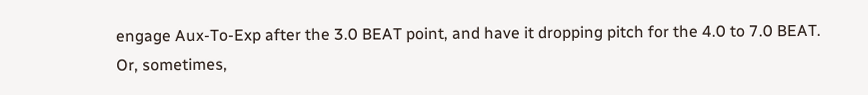engage Aux-To-Exp after the 3.0 BEAT point, and have it dropping pitch for the 4.0 to 7.0 BEAT.  Or, sometimes,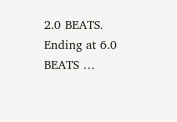2.0 BEATS.  Ending at 6.0 BEATS …